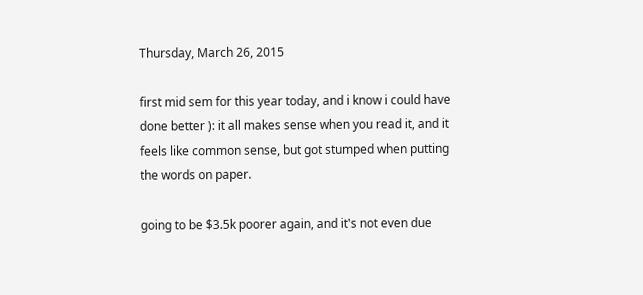Thursday, March 26, 2015

first mid sem for this year today, and i know i could have done better ): it all makes sense when you read it, and it feels like common sense, but got stumped when putting the words on paper.

going to be $3.5k poorer again, and it's not even due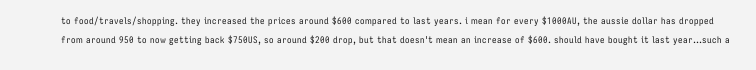to food/travels/shopping. they increased the prices around $600 compared to last years. i mean for every $1000AU, the aussie dollar has dropped from around 950 to now getting back $750US, so around $200 drop, but that doesn't mean an increase of $600. should have bought it last year...such a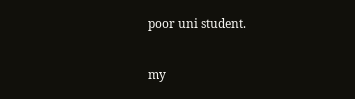poor uni student.

my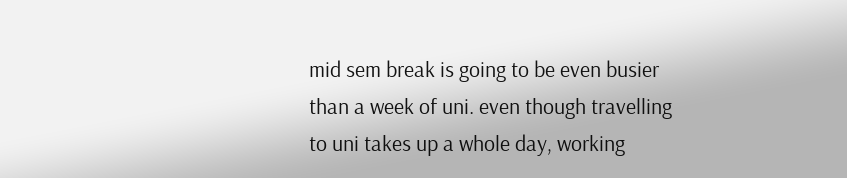mid sem break is going to be even busier than a week of uni. even though travelling to uni takes up a whole day, working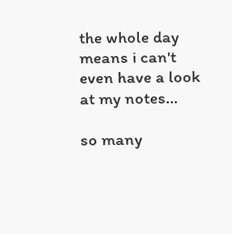the whole day means i can't even have a look at my notes...

so many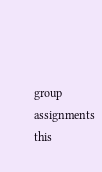group assignments this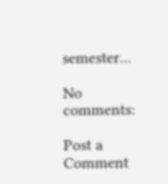semester...

No comments:

Post a Comment